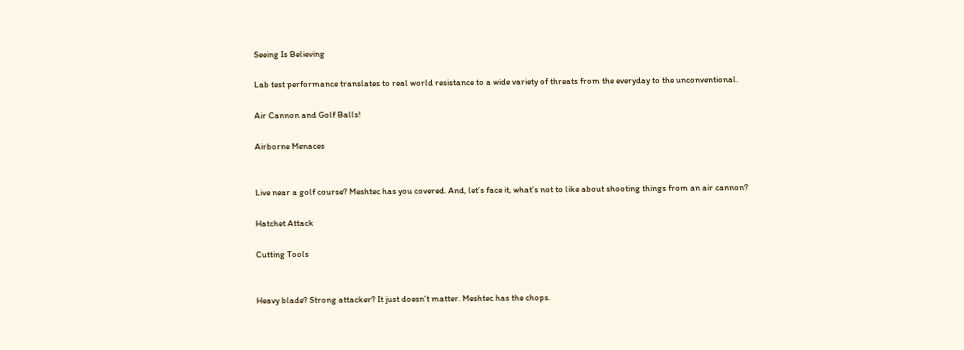Seeing Is Believing

Lab test performance translates to real world resistance to a wide variety of threats from the everyday to the unconventional.

Air Cannon and Golf Balls!

Airborne Menaces


Live near a golf course? Meshtec has you covered. And, let’s face it, what’s not to like about shooting things from an air cannon?

Hatchet Attack

Cutting Tools


Heavy blade? Strong attacker? It just doesn’t matter. Meshtec has the chops.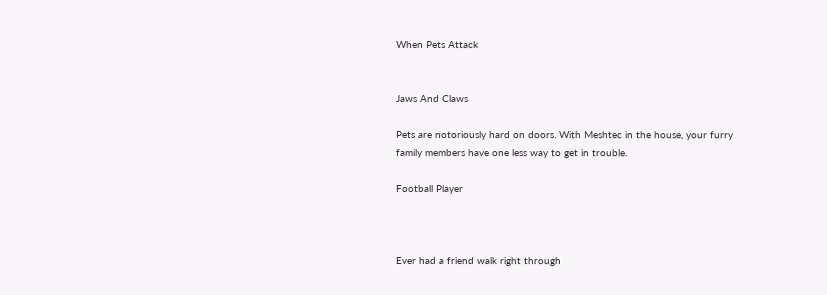When Pets Attack


Jaws And Claws

Pets are notoriously hard on doors. With Meshtec in the house, your furry family members have one less way to get in trouble.

Football Player



Ever had a friend walk right through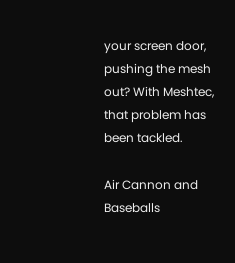your screen door, pushing the mesh out? With Meshtec, that problem has been tackled.

Air Cannon and Baseballs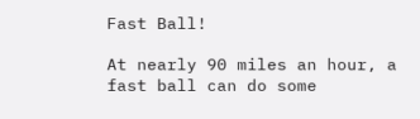Fast Ball!

At nearly 90 miles an hour, a fast ball can do some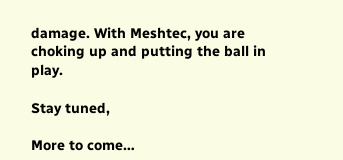damage. With Meshtec, you are choking up and putting the ball in play.

Stay tuned,

More to come…